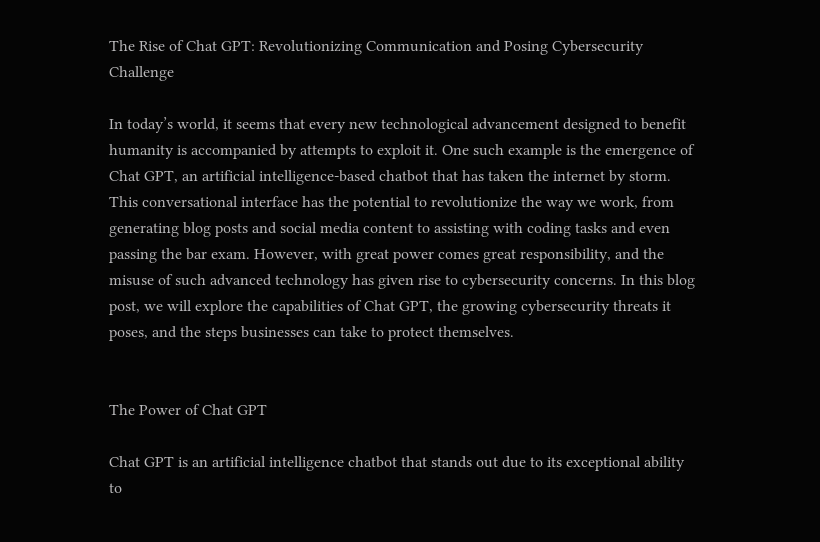The Rise of Chat GPT: Revolutionizing Communication and Posing Cybersecurity Challenge

In today’s world, it seems that every new technological advancement designed to benefit humanity is accompanied by attempts to exploit it. One such example is the emergence of Chat GPT, an artificial intelligence-based chatbot that has taken the internet by storm. This conversational interface has the potential to revolutionize the way we work, from generating blog posts and social media content to assisting with coding tasks and even passing the bar exam. However, with great power comes great responsibility, and the misuse of such advanced technology has given rise to cybersecurity concerns. In this blog post, we will explore the capabilities of Chat GPT, the growing cybersecurity threats it poses, and the steps businesses can take to protect themselves.


The Power of Chat GPT

Chat GPT is an artificial intelligence chatbot that stands out due to its exceptional ability to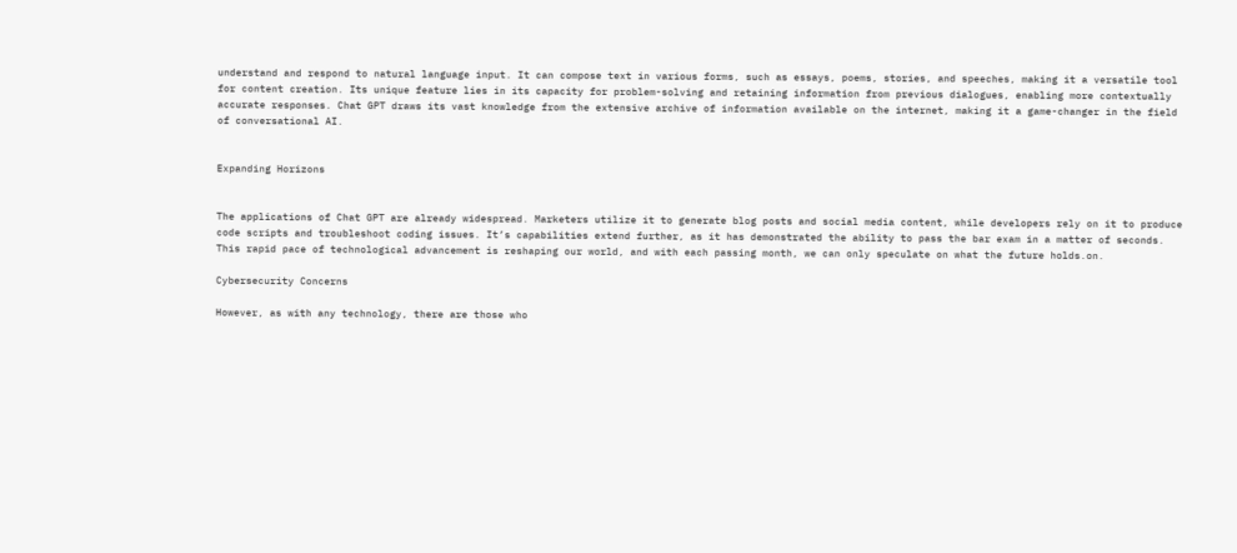understand and respond to natural language input. It can compose text in various forms, such as essays, poems, stories, and speeches, making it a versatile tool for content creation. Its unique feature lies in its capacity for problem-solving and retaining information from previous dialogues, enabling more contextually accurate responses. Chat GPT draws its vast knowledge from the extensive archive of information available on the internet, making it a game-changer in the field of conversational AI.


Expanding Horizons


The applications of Chat GPT are already widespread. Marketers utilize it to generate blog posts and social media content, while developers rely on it to produce code scripts and troubleshoot coding issues. It’s capabilities extend further, as it has demonstrated the ability to pass the bar exam in a matter of seconds. This rapid pace of technological advancement is reshaping our world, and with each passing month, we can only speculate on what the future holds.on.

Cybersecurity Concerns

However, as with any technology, there are those who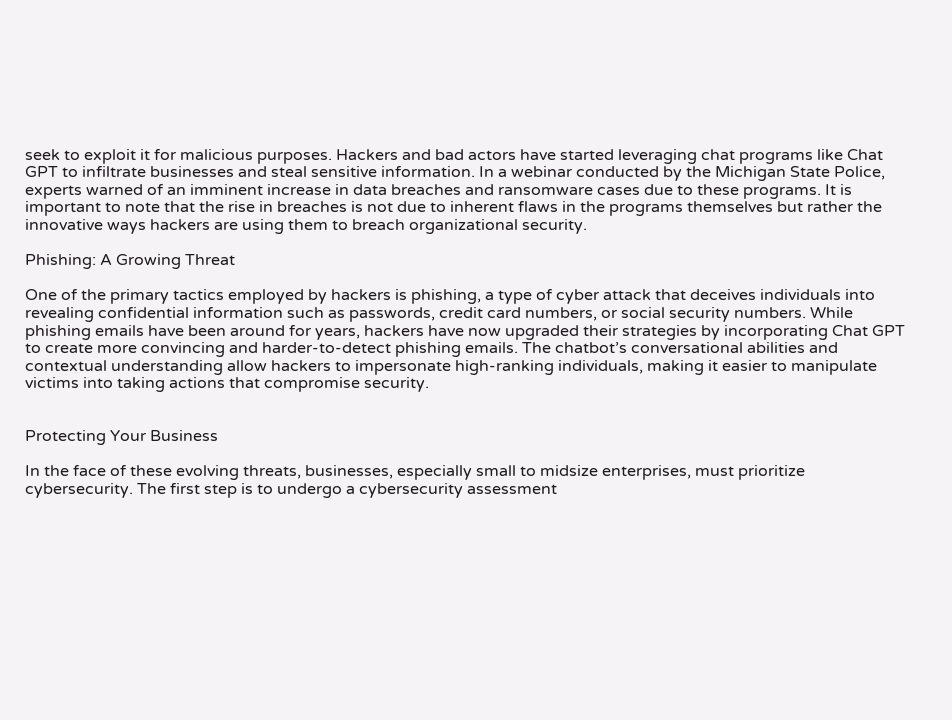seek to exploit it for malicious purposes. Hackers and bad actors have started leveraging chat programs like Chat GPT to infiltrate businesses and steal sensitive information. In a webinar conducted by the Michigan State Police, experts warned of an imminent increase in data breaches and ransomware cases due to these programs. It is important to note that the rise in breaches is not due to inherent flaws in the programs themselves but rather the innovative ways hackers are using them to breach organizational security.

Phishing: A Growing Threat

One of the primary tactics employed by hackers is phishing, a type of cyber attack that deceives individuals into revealing confidential information such as passwords, credit card numbers, or social security numbers. While phishing emails have been around for years, hackers have now upgraded their strategies by incorporating Chat GPT to create more convincing and harder-to-detect phishing emails. The chatbot’s conversational abilities and contextual understanding allow hackers to impersonate high-ranking individuals, making it easier to manipulate victims into taking actions that compromise security.


Protecting Your Business

In the face of these evolving threats, businesses, especially small to midsize enterprises, must prioritize cybersecurity. The first step is to undergo a cybersecurity assessment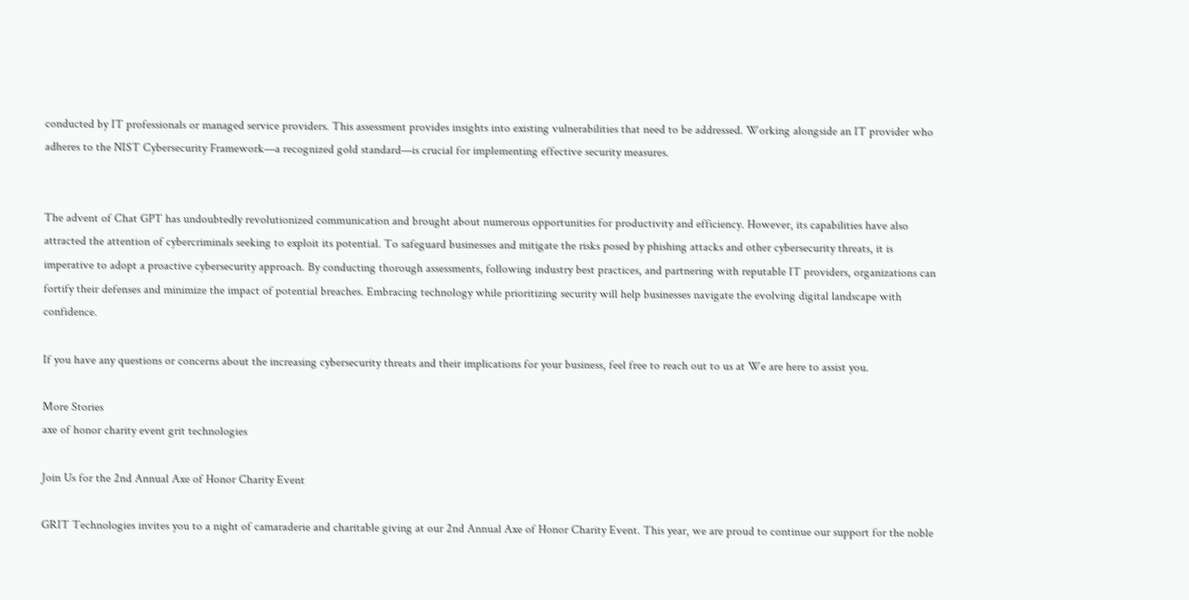conducted by IT professionals or managed service providers. This assessment provides insights into existing vulnerabilities that need to be addressed. Working alongside an IT provider who adheres to the NIST Cybersecurity Framework—a recognized gold standard—is crucial for implementing effective security measures.


The advent of Chat GPT has undoubtedly revolutionized communication and brought about numerous opportunities for productivity and efficiency. However, its capabilities have also attracted the attention of cybercriminals seeking to exploit its potential. To safeguard businesses and mitigate the risks posed by phishing attacks and other cybersecurity threats, it is imperative to adopt a proactive cybersecurity approach. By conducting thorough assessments, following industry best practices, and partnering with reputable IT providers, organizations can fortify their defenses and minimize the impact of potential breaches. Embracing technology while prioritizing security will help businesses navigate the evolving digital landscape with confidence.

If you have any questions or concerns about the increasing cybersecurity threats and their implications for your business, feel free to reach out to us at We are here to assist you.

More Stories
axe of honor charity event grit technologies

Join Us for the 2nd Annual Axe of Honor Charity Event

GRIT Technologies invites you to a night of camaraderie and charitable giving at our 2nd Annual Axe of Honor Charity Event. This year, we are proud to continue our support for the noble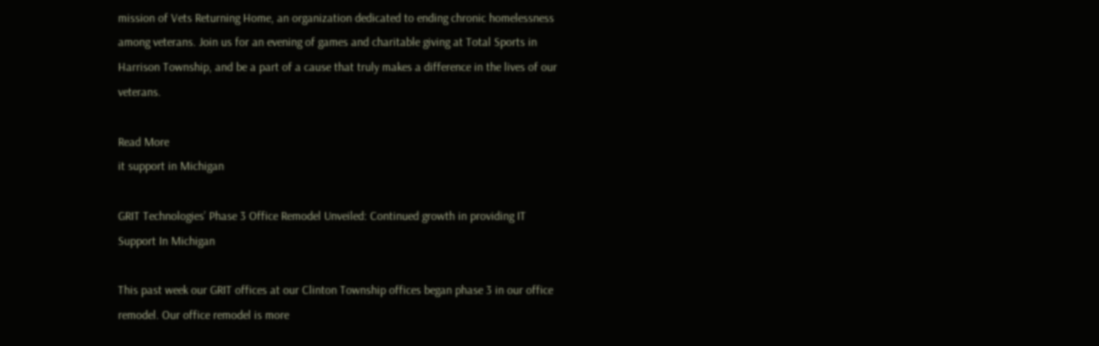mission of Vets Returning Home, an organization dedicated to ending chronic homelessness among veterans. Join us for an evening of games and charitable giving at Total Sports in Harrison Township, and be a part of a cause that truly makes a difference in the lives of our veterans.

Read More
it support in Michigan

GRIT Technologies’ Phase 3 Office Remodel Unveiled: Continued growth in providing IT Support In Michigan

This past week our GRIT offices at our Clinton Township offices began phase 3 in our office remodel. Our office remodel is more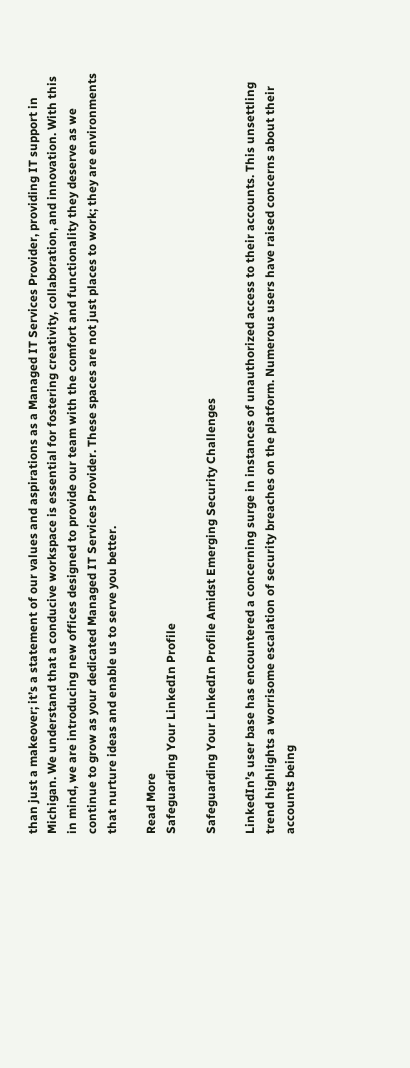than just a makeover; it’s a statement of our values and aspirations as a Managed IT Services Provider, providing IT support in Michigan. We understand that a conducive workspace is essential for fostering creativity, collaboration, and innovation. With this in mind, we are introducing new offices designed to provide our team with the comfort and functionality they deserve as we continue to grow as your dedicated Managed IT Services Provider. These spaces are not just places to work; they are environments that nurture ideas and enable us to serve you better.

Read More
Safeguarding Your LinkedIn Profile

Safeguarding Your LinkedIn Profile Amidst Emerging Security Challenges

LinkedIn’s user base has encountered a concerning surge in instances of unauthorized access to their accounts. This unsettling trend highlights a worrisome escalation of security breaches on the platform. Numerous users have raised concerns about their accounts being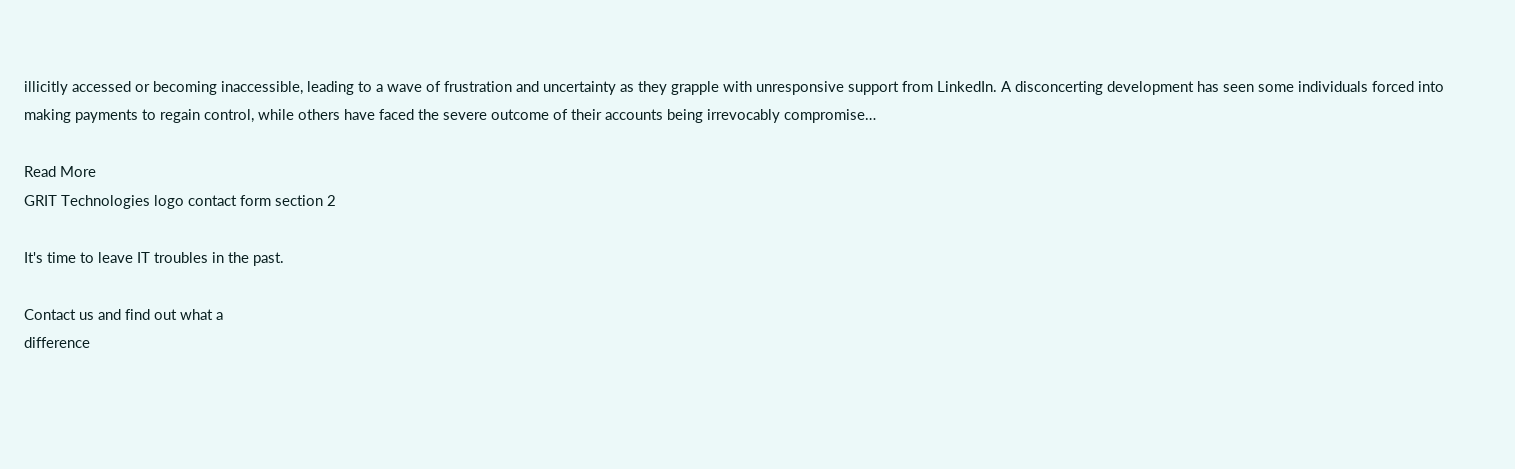illicitly accessed or becoming inaccessible, leading to a wave of frustration and uncertainty as they grapple with unresponsive support from LinkedIn. A disconcerting development has seen some individuals forced into making payments to regain control, while others have faced the severe outcome of their accounts being irrevocably compromise…

Read More
GRIT Technologies logo contact form section 2

It's time to leave IT troubles in the past.

Contact us and find out what a
difference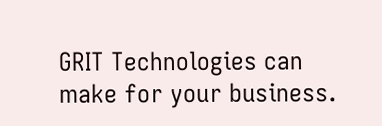GRIT Technologies can
make for your business.